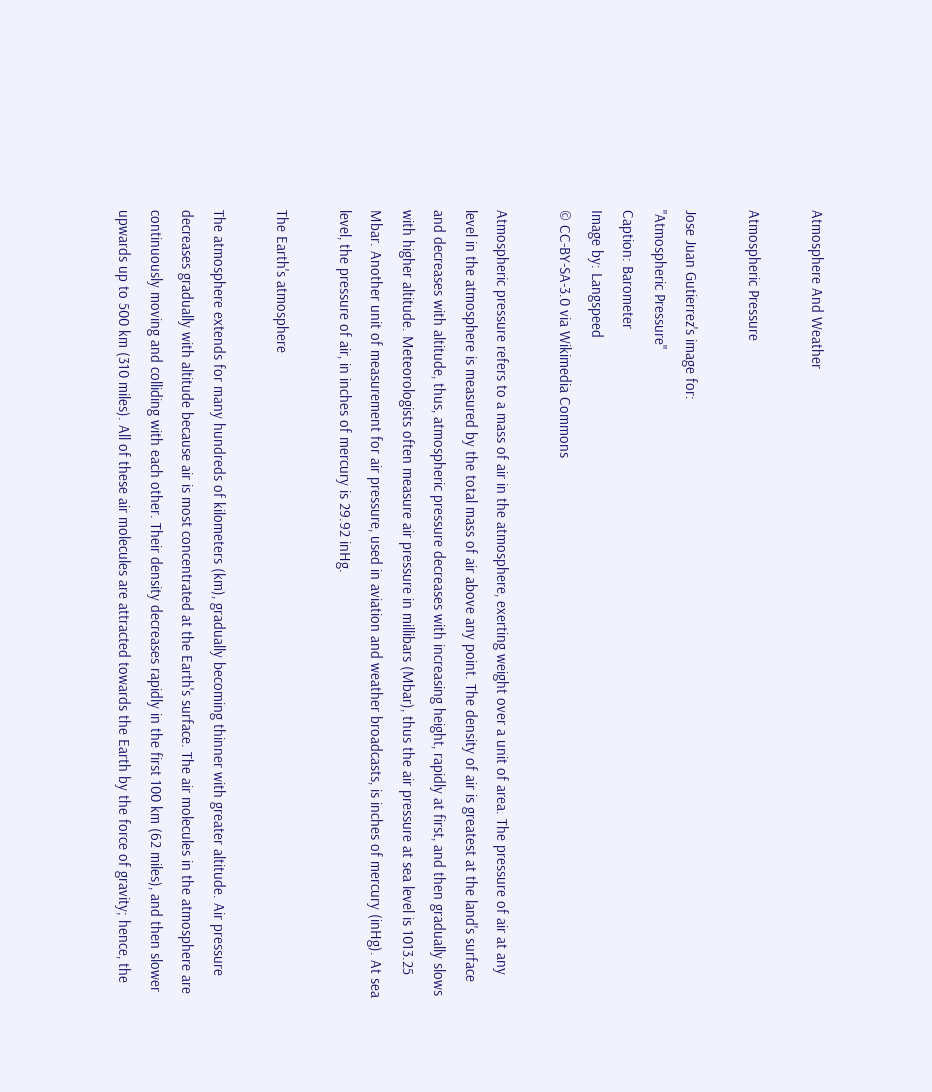Atmosphere And Weather

Atmospheric Pressure

Jose Juan Gutierrez's image for:
"Atmospheric Pressure"
Caption: Barometer
Image by: Langspeed
© CC-BY-SA-3.0 via Wikimedia Commons

Atmospheric pressure refers to a mass of air in the atmosphere, exerting weight over a unit of area. The pressure of air at any level in the atmosphere is measured by the total mass of air above any point. The density of air is greatest at the land's surface and decreases with altitude, thus, atmospheric pressure decreases with increasing height, rapidly at first, and then gradually slows with higher altitude. Meteorologists often measure air pressure in millibars (Mbar), thus the air pressure at sea level is 1013.25 Mbar. Another unit of measurement for air pressure, used in aviation and weather broadcasts, is inches of mercury (inHg). At sea level, the pressure of air, in inches of mercury is 29.92 inHg.

The Earth's atmosphere

The atmosphere extends for many hundreds of kilometers (km), gradually becoming thinner with greater altitude. Air pressure decreases gradually with altitude because air is most concentrated at the Earth's surface. The air molecules in the atmosphere are continuously moving and colliding with each other. Their density decreases rapidly in the first 100 km (62 miles), and then slower upwards up to 500 km (310 miles). All of these air molecules are attracted towards the Earth by the force of gravity; hence, the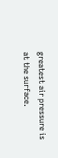greatest air pressure is at the surface.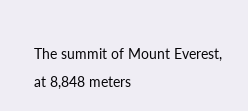The summit of Mount Everest, at 8,848 meters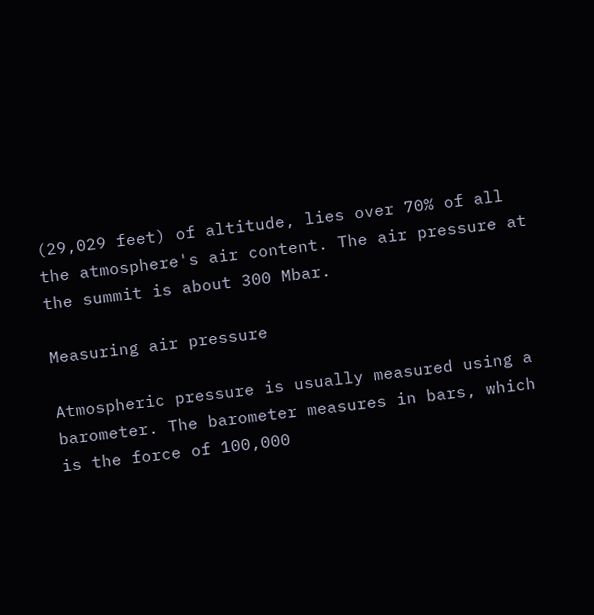(29,029 feet) of altitude, lies over 70% of all the atmosphere's air content. The air pressure at the summit is about 300 Mbar.

Measuring air pressure

Atmospheric pressure is usually measured using a barometer. The barometer measures in bars, which is the force of 100,000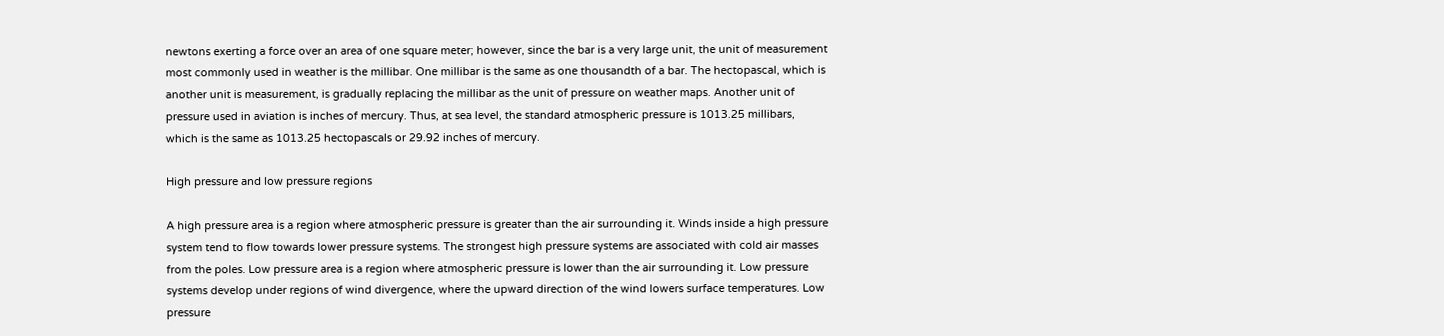newtons exerting a force over an area of one square meter; however, since the bar is a very large unit, the unit of measurement most commonly used in weather is the millibar. One millibar is the same as one thousandth of a bar. The hectopascal, which is another unit is measurement, is gradually replacing the millibar as the unit of pressure on weather maps. Another unit of pressure used in aviation is inches of mercury. Thus, at sea level, the standard atmospheric pressure is 1013.25 millibars, which is the same as 1013.25 hectopascals or 29.92 inches of mercury.

High pressure and low pressure regions

A high pressure area is a region where atmospheric pressure is greater than the air surrounding it. Winds inside a high pressure system tend to flow towards lower pressure systems. The strongest high pressure systems are associated with cold air masses from the poles. Low pressure area is a region where atmospheric pressure is lower than the air surrounding it. Low pressure systems develop under regions of wind divergence, where the upward direction of the wind lowers surface temperatures. Low pressure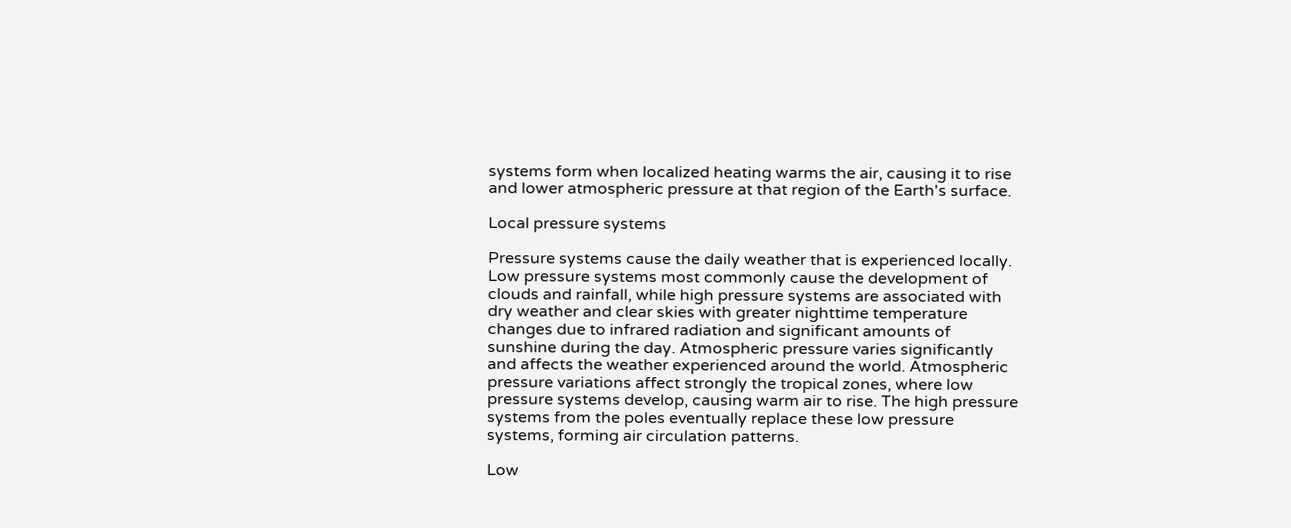systems form when localized heating warms the air, causing it to rise and lower atmospheric pressure at that region of the Earth's surface.

Local pressure systems

Pressure systems cause the daily weather that is experienced locally. Low pressure systems most commonly cause the development of clouds and rainfall, while high pressure systems are associated with dry weather and clear skies with greater nighttime temperature changes due to infrared radiation and significant amounts of sunshine during the day. Atmospheric pressure varies significantly and affects the weather experienced around the world. Atmospheric pressure variations affect strongly the tropical zones, where low pressure systems develop, causing warm air to rise. The high pressure systems from the poles eventually replace these low pressure systems, forming air circulation patterns.

Low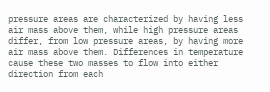pressure areas are characterized by having less air mass above them, while high pressure areas differ, from low pressure areas, by having more air mass above them. Differences in temperature cause these two masses to flow into either direction from each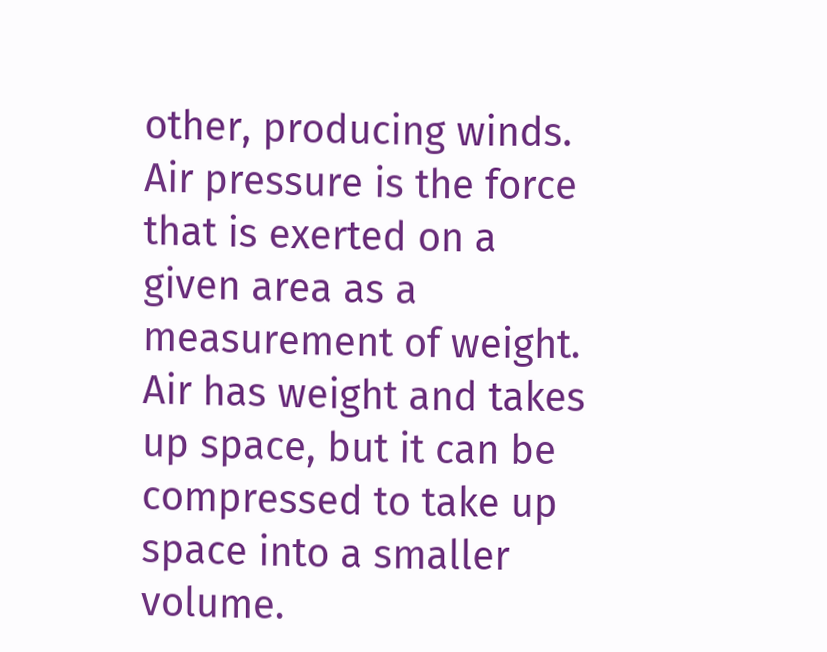other, producing winds. Air pressure is the force that is exerted on a given area as a measurement of weight. Air has weight and takes up space, but it can be compressed to take up space into a smaller volume.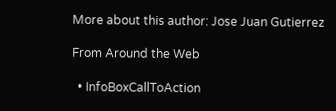More about this author: Jose Juan Gutierrez

From Around the Web

  • InfoBoxCallToAction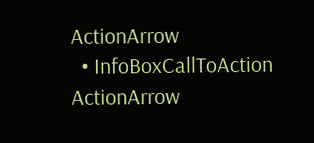ActionArrow
  • InfoBoxCallToAction ActionArrow